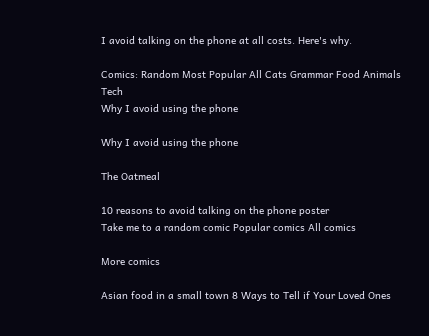I avoid talking on the phone at all costs. Here's why.

Comics: Random Most Popular All Cats Grammar Food Animals Tech
Why I avoid using the phone

Why I avoid using the phone

The Oatmeal

10 reasons to avoid talking on the phone poster
Take me to a random comic Popular comics All comics

More comics

Asian food in a small town 8 Ways to Tell if Your Loved Ones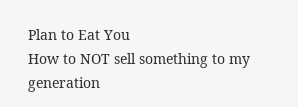Plan to Eat You
How to NOT sell something to my generation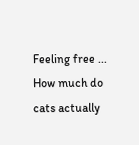Feeling free ... How much do cats actually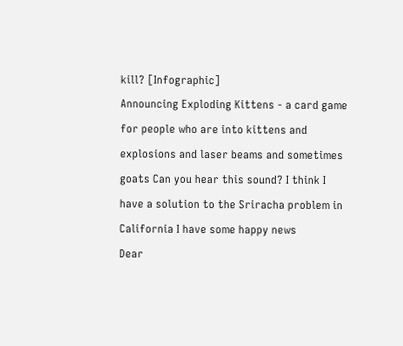kill? [Infographic]
Announcing Exploding Kittens - a card game for people who are into kittens and explosions and laser beams and sometimes goats Can you hear this sound? I think I have a solution to the Sriracha problem in California I have some happy news
Dear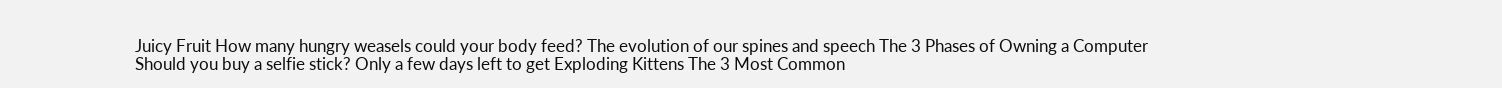Juicy Fruit How many hungry weasels could your body feed? The evolution of our spines and speech The 3 Phases of Owning a Computer
Should you buy a selfie stick? Only a few days left to get Exploding Kittens The 3 Most Common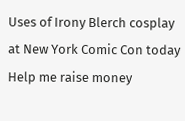Uses of Irony Blerch cosplay at New York Comic Con today
Help me raise money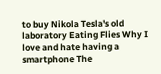to buy Nikola Tesla's old laboratory Eating Flies Why I love and hate having a smartphone The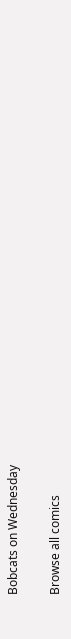Bobcats on Wednesday

Browse all comics